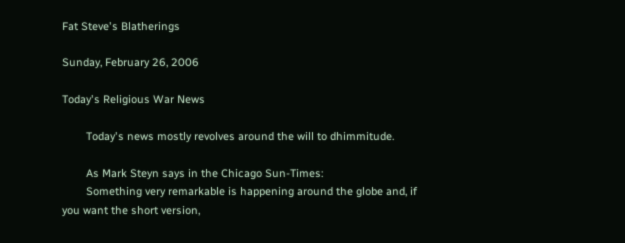Fat Steve's Blatherings

Sunday, February 26, 2006

Today's Religious War News

        Today's news mostly revolves around the will to dhimmitude.

        As Mark Steyn says in the Chicago Sun-Times:
        Something very remarkable is happening around the globe and, if you want the short version,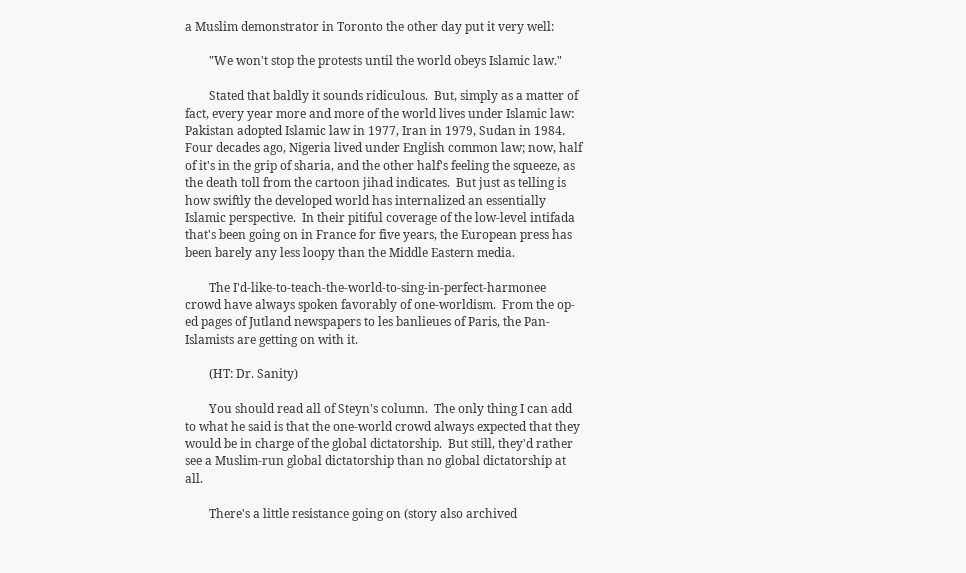a Muslim demonstrator in Toronto the other day put it very well:

        "We won't stop the protests until the world obeys Islamic law."

        Stated that baldly it sounds ridiculous.  But, simply as a matter of fact, every year more and more of the world lives under Islamic law: Pakistan adopted Islamic law in 1977, Iran in 1979, Sudan in 1984.  Four decades ago, Nigeria lived under English common law; now, half of it's in the grip of sharia, and the other half's feeling the squeeze, as the death toll from the cartoon jihad indicates.  But just as telling is how swiftly the developed world has internalized an essentially Islamic perspective.  In their pitiful coverage of the low-level intifada that's been going on in France for five years, the European press has been barely any less loopy than the Middle Eastern media.

        The I'd-like-to-teach-the-world-to-sing-in-perfect-harmonee crowd have always spoken favorably of one-worldism.  From the op-ed pages of Jutland newspapers to les banlieues of Paris, the Pan-Islamists are getting on with it.

        (HT: Dr. Sanity)

        You should read all of Steyn's column.  The only thing I can add to what he said is that the one-world crowd always expected that they would be in charge of the global dictatorship.  But still, they'd rather see a Muslim-run global dictatorship than no global dictatorship at all.

        There's a little resistance going on (story also archived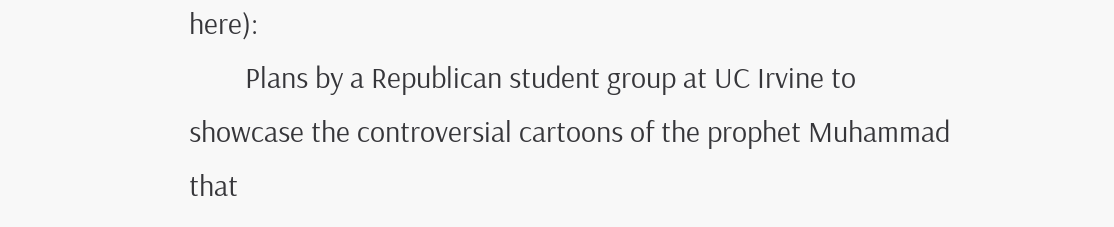here):
        Plans by a Republican student group at UC Irvine to showcase the controversial cartoons of the prophet Muhammad that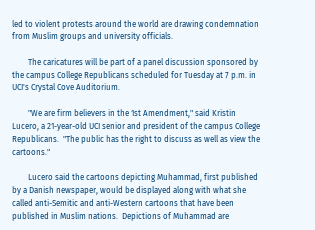led to violent protests around the world are drawing condemnation from Muslim groups and university officials.

        The caricatures will be part of a panel discussion sponsored by the campus College Republicans scheduled for Tuesday at 7 p.m. in UCI's Crystal Cove Auditorium.

        "We are firm believers in the 1st Amendment," said Kristin Lucero, a 21-year-old UCI senior and president of the campus College Republicans.  "The public has the right to discuss as well as view the cartoons."

        Lucero said the cartoons depicting Muhammad, first published by a Danish newspaper, would be displayed along with what she called anti-Semitic and anti-Western cartoons that have been published in Muslim nations.  Depictions of Muhammad are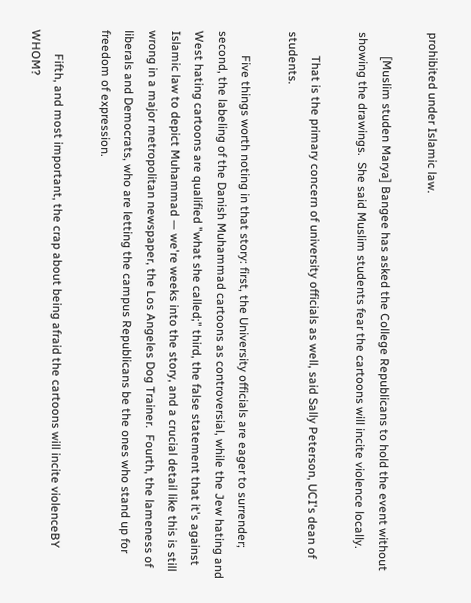prohibited under Islamic law.

        [Muslim studen Marya] Bangee has asked the College Republicans to hold the event without showing the drawings.  She said Muslim students fear the cartoons will incite violence locally.

        That is the primary concern of university officials as well, said Sally Peterson, UCI's dean of students.

        Five things worth noting in that story: first, the University officials are eager to surrender; second, the labeling of the Danish Muhammad cartoons as controversial, while the Jew hating and West hating cartoons are qualified "what she called;" third, the false statement that it's against Islamic law to depict Muhammad — we're weeks into the story, and a crucial detail like this is still wrong in a major metropolitan newspaper, the Los Angeles Dog Trainer.  Fourth, the lameness of liberals and Democrats, who are letting the campus Republicans be the ones who stand up for freedom of expression.

        Fifth, and most important, the crap about being afraid the cartoons will incite violenceBY WHOM?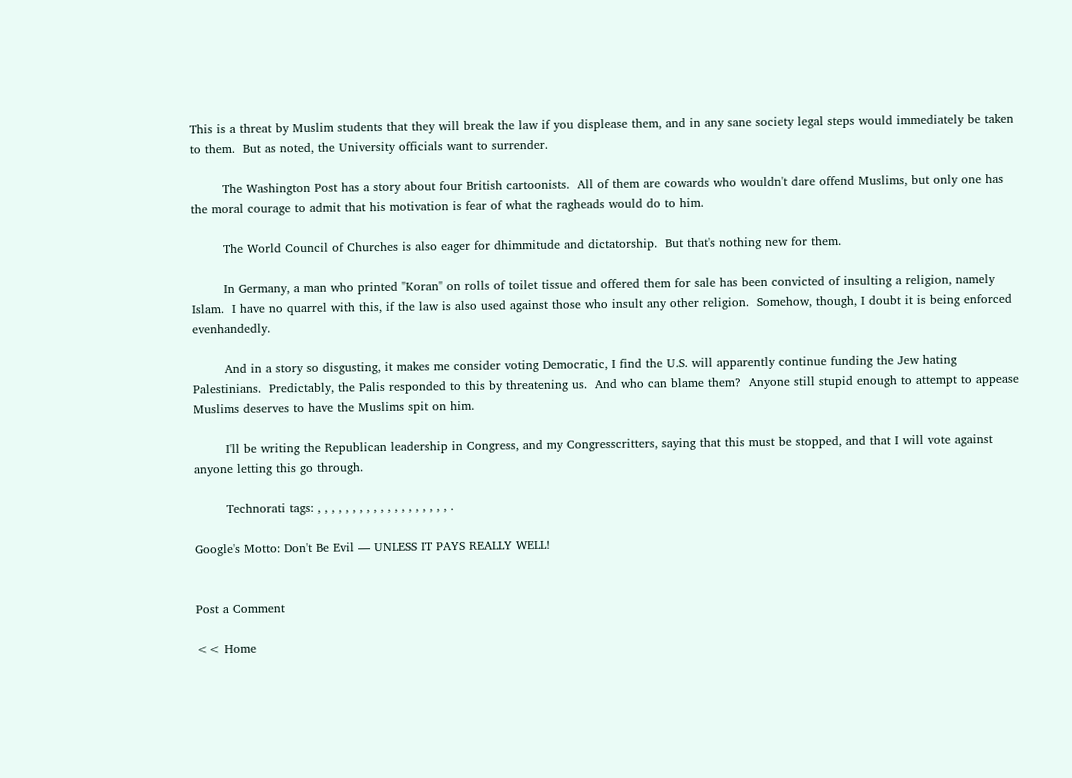This is a threat by Muslim students that they will break the law if you displease them, and in any sane society legal steps would immediately be taken to them.  But as noted, the University officials want to surrender.

        The Washington Post has a story about four British cartoonists.  All of them are cowards who wouldn't dare offend Muslims, but only one has the moral courage to admit that his motivation is fear of what the ragheads would do to him.

        The World Council of Churches is also eager for dhimmitude and dictatorship.  But that's nothing new for them.

        In Germany, a man who printed "Koran" on rolls of toilet tissue and offered them for sale has been convicted of insulting a religion, namely Islam.  I have no quarrel with this, if the law is also used against those who insult any other religion.  Somehow, though, I doubt it is being enforced evenhandedly.

        And in a story so disgusting, it makes me consider voting Democratic, I find the U.S. will apparently continue funding the Jew hating Palestinians.  Predictably, the Palis responded to this by threatening us.  And who can blame them?  Anyone still stupid enough to attempt to appease Muslims deserves to have the Muslims spit on him.

        I'll be writing the Republican leadership in Congress, and my Congresscritters, saying that this must be stopped, and that I will vote against anyone letting this go through.

        Technorati tags: , , , , , , , , , , , , , , , , , , , .

Google's Motto: Don't Be Evil — UNLESS IT PAYS REALLY WELL!


Post a Comment

<< Home